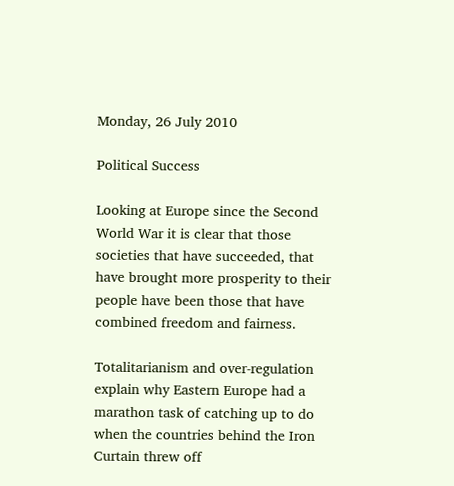Monday, 26 July 2010

Political Success

Looking at Europe since the Second World War it is clear that those societies that have succeeded, that have brought more prosperity to their people have been those that have combined freedom and fairness.

Totalitarianism and over-regulation explain why Eastern Europe had a marathon task of catching up to do when the countries behind the Iron Curtain threw off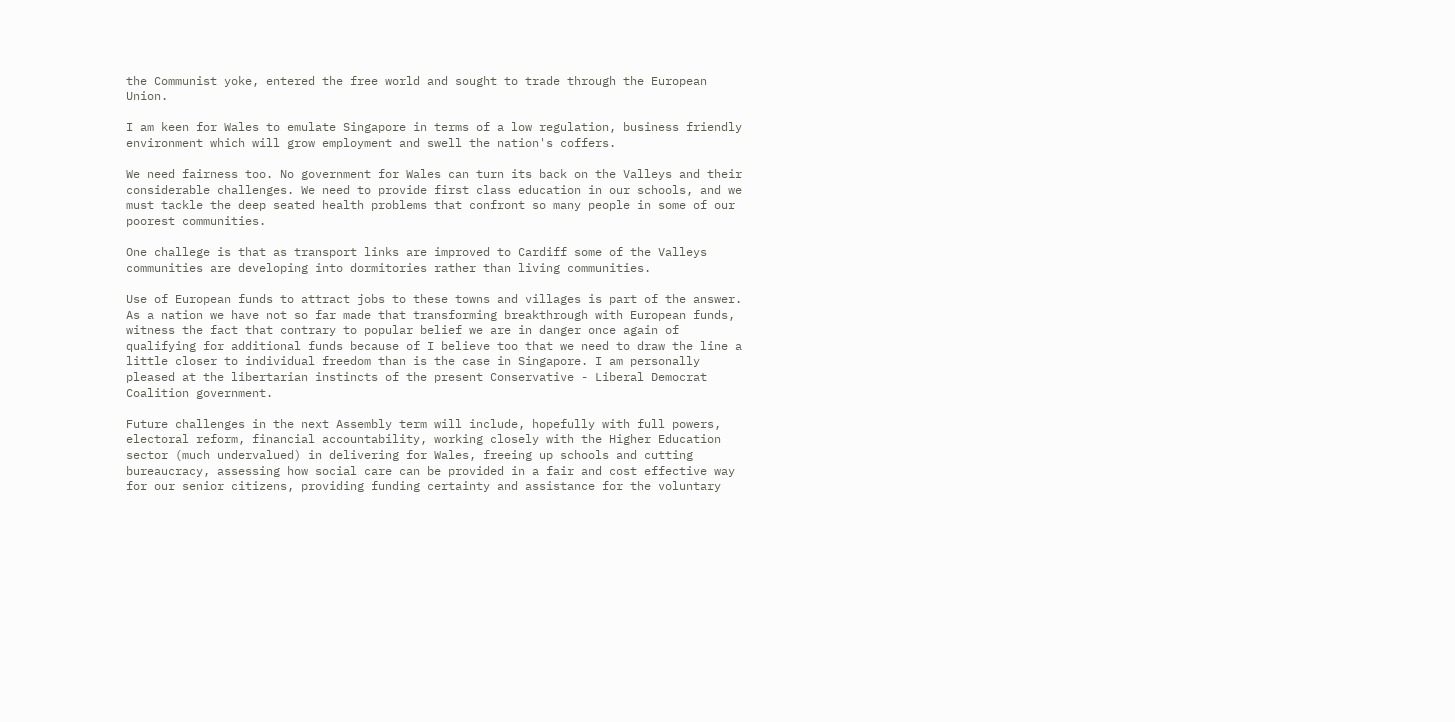the Communist yoke, entered the free world and sought to trade through the European Union.

I am keen for Wales to emulate Singapore in terms of a low regulation, business friendly environment which will grow employment and swell the nation's coffers.

We need fairness too. No government for Wales can turn its back on the Valleys and their considerable challenges. We need to provide first class education in our schools, and we must tackle the deep seated health problems that confront so many people in some of our poorest communities.

One challege is that as transport links are improved to Cardiff some of the Valleys communities are developing into dormitories rather than living communities.

Use of European funds to attract jobs to these towns and villages is part of the answer. As a nation we have not so far made that transforming breakthrough with European funds, witness the fact that contrary to popular belief we are in danger once again of qualifying for additional funds because of I believe too that we need to draw the line a little closer to individual freedom than is the case in Singapore. I am personally pleased at the libertarian instincts of the present Conservative - Liberal Democrat Coalition government.

Future challenges in the next Assembly term will include, hopefully with full powers, electoral reform, financial accountability, working closely with the Higher Education sector (much undervalued) in delivering for Wales, freeing up schools and cutting bureaucracy, assessing how social care can be provided in a fair and cost effective way for our senior citizens, providing funding certainty and assistance for the voluntary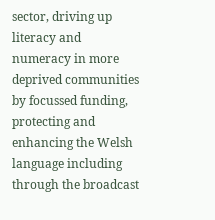sector, driving up literacy and numeracy in more deprived communities by focussed funding, protecting and enhancing the Welsh language including through the broadcast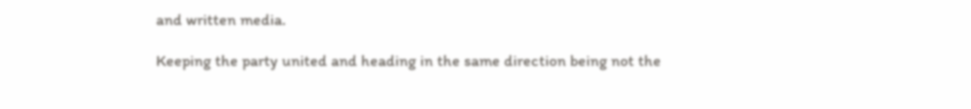and written media.

Keeping the party united and heading in the same direction being not the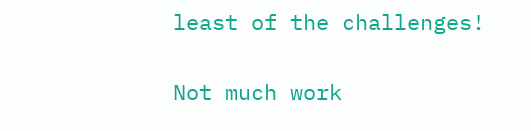least of the challenges!

Not much work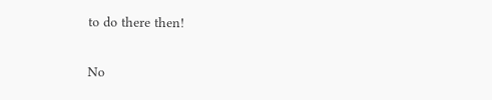to do there then!

No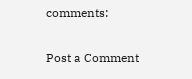comments:

Post a Comment